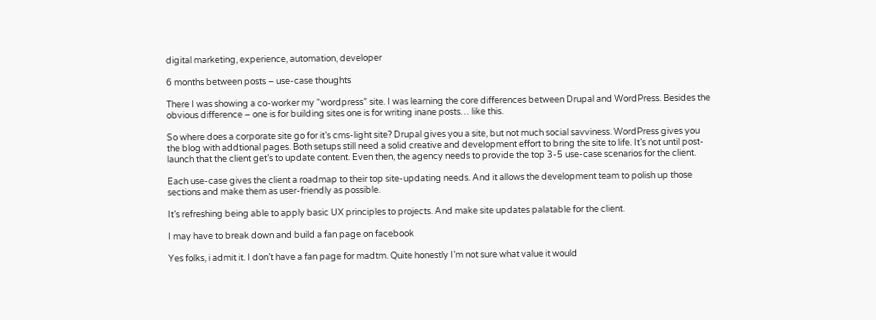digital marketing, experience, automation, developer

6 months between posts – use-case thoughts

There I was showing a co-worker my “wordpress” site. I was learning the core differences between Drupal and WordPress. Besides the obvious difference – one is for building sites one is for writing inane posts… like this.

So where does a corporate site go for it’s cms-light site? Drupal gives you a site, but not much social savviness. WordPress gives you the blog with addtional pages. Both setups still need a solid creative and development effort to bring the site to life. It’s not until post-launch that the client get’s to update content. Even then, the agency needs to provide the top 3-5 use-case scenarios for the client.

Each use-case gives the client a roadmap to their top site-updating needs. And it allows the development team to polish up those sections and make them as user-friendly as possible.

It’s refreshing being able to apply basic UX principles to projects. And make site updates palatable for the client.

I may have to break down and build a fan page on facebook

Yes folks, i admit it. I don’t have a fan page for madtm. Quite honestly I’m not sure what value it would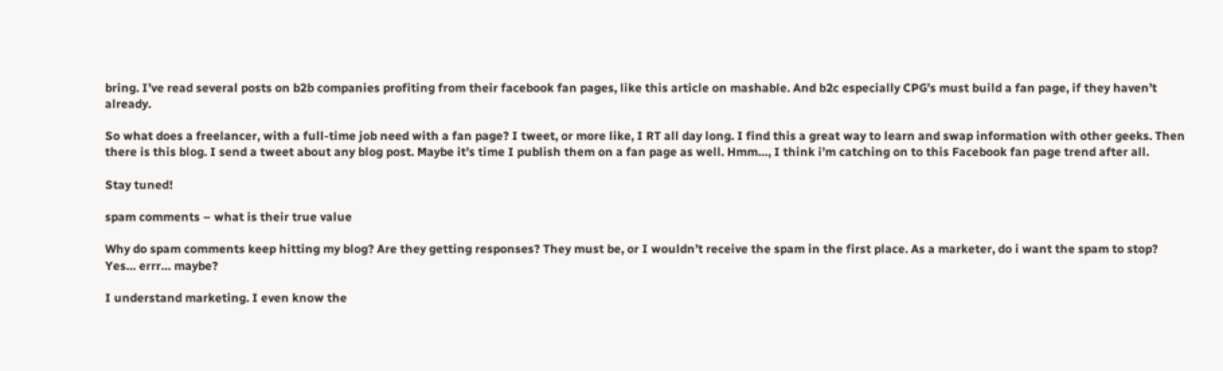bring. I’ve read several posts on b2b companies profiting from their facebook fan pages, like this article on mashable. And b2c especially CPG’s must build a fan page, if they haven’t already.

So what does a freelancer, with a full-time job need with a fan page? I tweet, or more like, I RT all day long. I find this a great way to learn and swap information with other geeks. Then there is this blog. I send a tweet about any blog post. Maybe it’s time I publish them on a fan page as well. Hmm…, I think i’m catching on to this Facebook fan page trend after all.

Stay tuned!

spam comments – what is their true value

Why do spam comments keep hitting my blog? Are they getting responses? They must be, or I wouldn’t receive the spam in the first place. As a marketer, do i want the spam to stop? Yes… errr… maybe?

I understand marketing. I even know the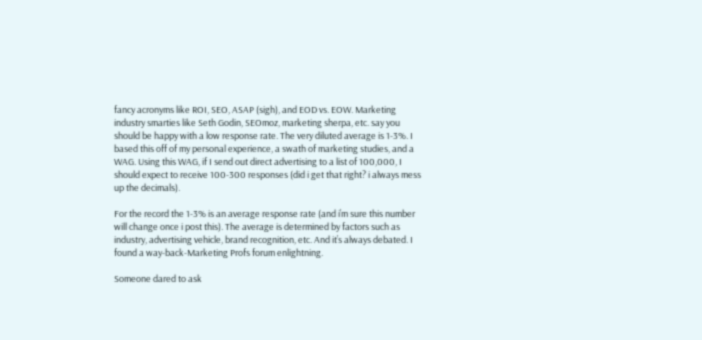fancy acronyms like ROI, SEO, ASAP (sigh), and EOD vs. EOW. Marketing industry smarties like Seth Godin, SEOmoz, marketing sherpa, etc. say you should be happy with a low response rate. The very diluted average is 1-3%. I based this off of my personal experience, a swath of marketing studies, and a WAG. Using this WAG, if I send out direct advertising to a list of 100,000, I should expect to receive 100-300 responses (did i get that right? i always mess up the decimals).

For the record the 1-3% is an average response rate (and i’m sure this number will change once i post this). The average is determined by factors such as industry, advertising vehicle, brand recognition, etc. And it’s always debated. I found a way-back-Marketing Profs forum enlightning.

Someone dared to ask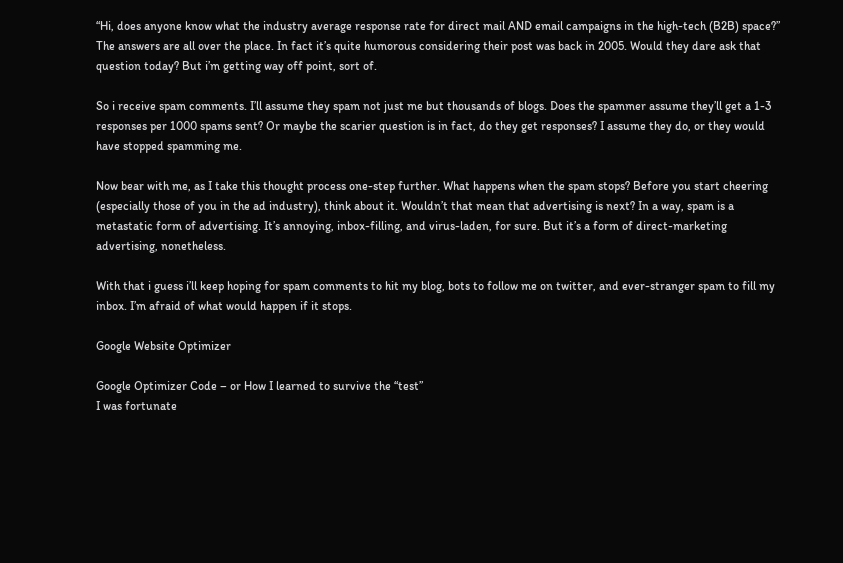“Hi, does anyone know what the industry average response rate for direct mail AND email campaigns in the high-tech (B2B) space?” The answers are all over the place. In fact it’s quite humorous considering their post was back in 2005. Would they dare ask that question today? But i’m getting way off point, sort of.

So i receive spam comments. I’ll assume they spam not just me but thousands of blogs. Does the spammer assume they’ll get a 1-3 responses per 1000 spams sent? Or maybe the scarier question is in fact, do they get responses? I assume they do, or they would have stopped spamming me.

Now bear with me, as I take this thought process one-step further. What happens when the spam stops? Before you start cheering (especially those of you in the ad industry), think about it. Wouldn’t that mean that advertising is next? In a way, spam is a metastatic form of advertising. It’s annoying, inbox-filling, and virus-laden, for sure. But it’s a form of direct-marketing advertising, nonetheless.

With that i guess i’ll keep hoping for spam comments to hit my blog, bots to follow me on twitter, and ever-stranger spam to fill my inbox. I’m afraid of what would happen if it stops.

Google Website Optimizer

Google Optimizer Code – or How I learned to survive the “test”
I was fortunate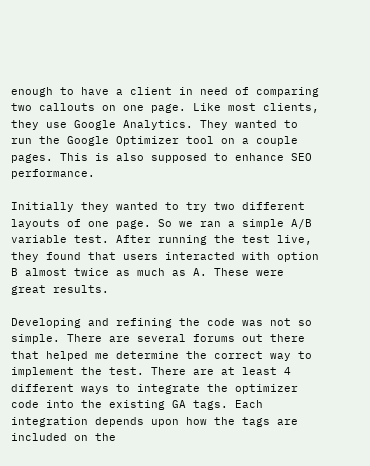enough to have a client in need of comparing two callouts on one page. Like most clients, they use Google Analytics. They wanted to run the Google Optimizer tool on a couple pages. This is also supposed to enhance SEO performance.

Initially they wanted to try two different layouts of one page. So we ran a simple A/B variable test. After running the test live, they found that users interacted with option B almost twice as much as A. These were great results.

Developing and refining the code was not so simple. There are several forums out there that helped me determine the correct way to implement the test. There are at least 4 different ways to integrate the optimizer code into the existing GA tags. Each integration depends upon how the tags are included on the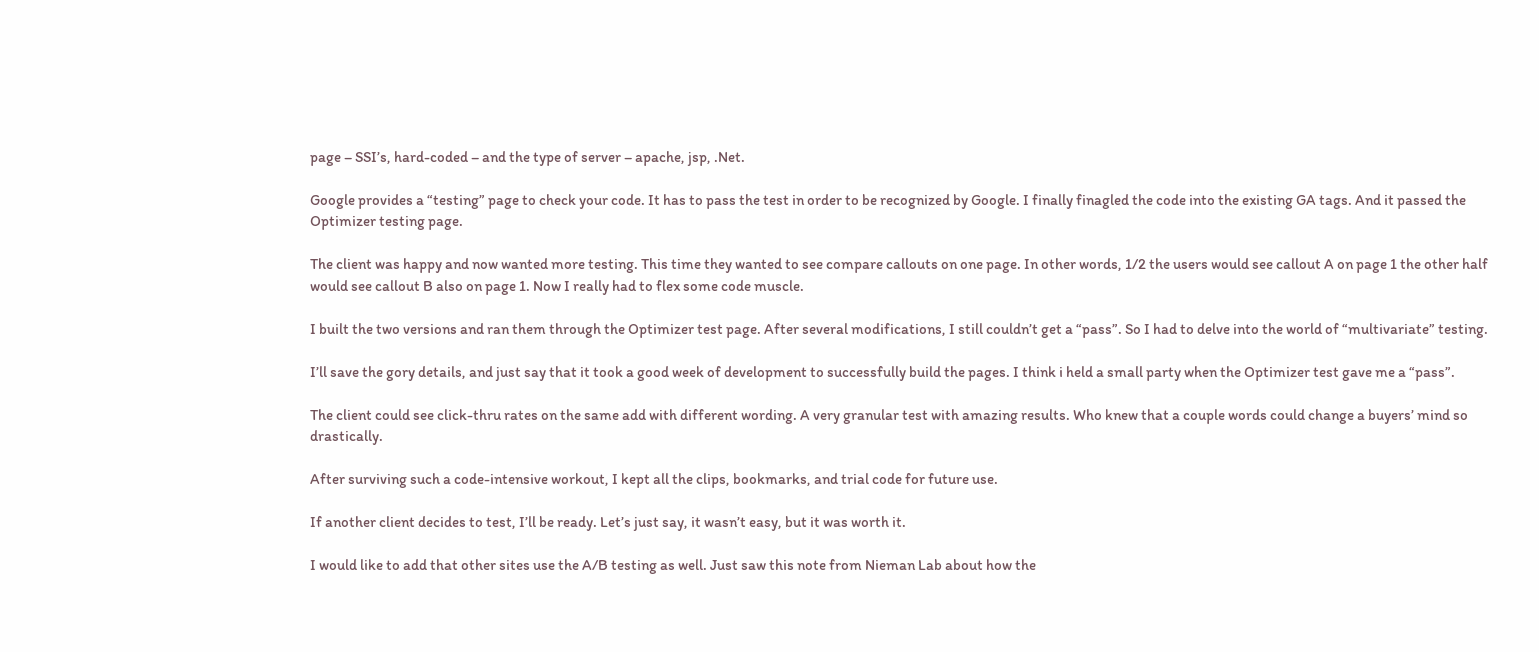page – SSI’s, hard-coded – and the type of server – apache, jsp, .Net.

Google provides a “testing” page to check your code. It has to pass the test in order to be recognized by Google. I finally finagled the code into the existing GA tags. And it passed the Optimizer testing page.

The client was happy and now wanted more testing. This time they wanted to see compare callouts on one page. In other words, 1/2 the users would see callout A on page 1 the other half would see callout B also on page 1. Now I really had to flex some code muscle.

I built the two versions and ran them through the Optimizer test page. After several modifications, I still couldn’t get a “pass”. So I had to delve into the world of “multivariate” testing.

I’ll save the gory details, and just say that it took a good week of development to successfully build the pages. I think i held a small party when the Optimizer test gave me a “pass”.

The client could see click-thru rates on the same add with different wording. A very granular test with amazing results. Who knew that a couple words could change a buyers’ mind so drastically.

After surviving such a code-intensive workout, I kept all the clips, bookmarks, and trial code for future use.

If another client decides to test, I’ll be ready. Let’s just say, it wasn’t easy, but it was worth it.

I would like to add that other sites use the A/B testing as well. Just saw this note from Nieman Lab about how the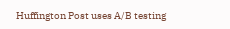Huffington Post uses A/B testing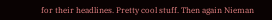for their headlines. Pretty cool stuff. Then again Nieman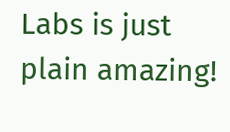Labs is just plain amazing!